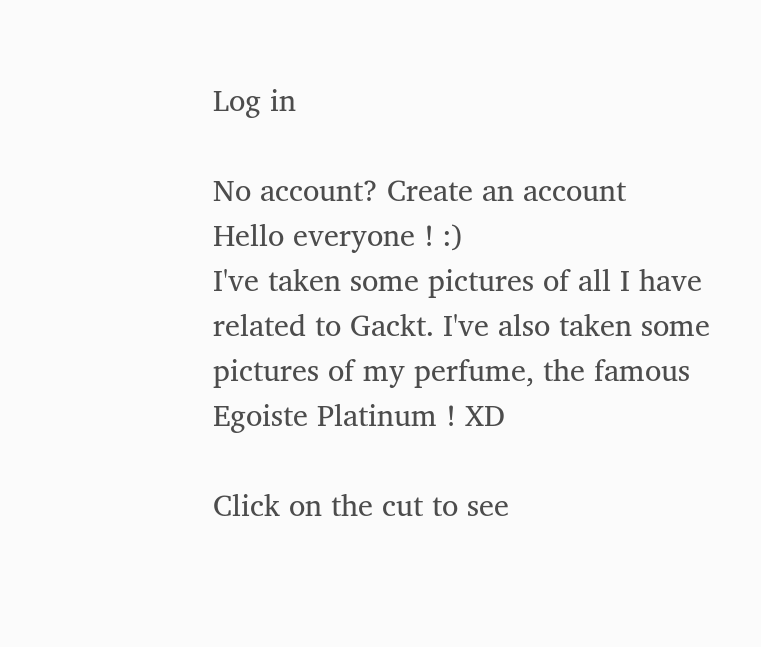Log in

No account? Create an account
Hello everyone ! :)
I've taken some pictures of all I have related to Gackt. I've also taken some pictures of my perfume, the famous Egoiste Platinum ! XD

Click on the cut to see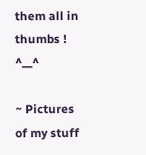them all in thumbs ! ^__^

~ Pictures of my stuff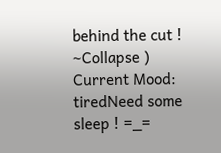behind the cut ! ~Collapse )
Current Mood: tiredNeed some sleep ! =_=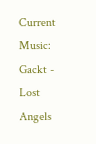Current Music: Gackt - Lost Angels